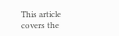This article covers the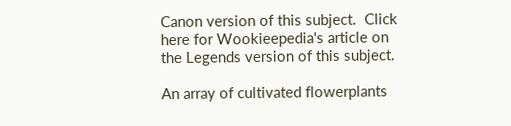Canon version of this subject.  Click here for Wookieepedia's article on the Legends version of this subject.

An array of cultivated flowerplants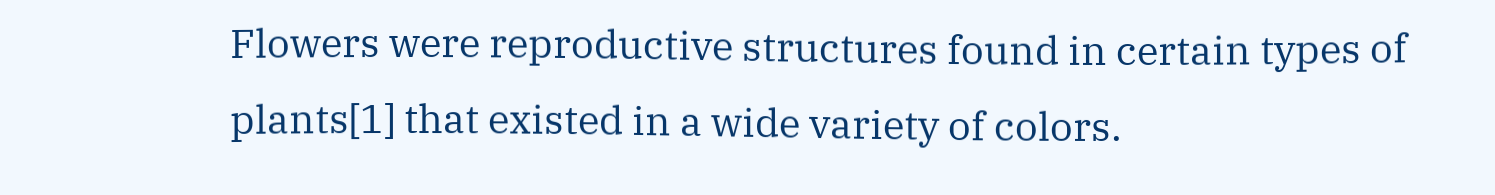Flowers were reproductive structures found in certain types of plants[1] that existed in a wide variety of colors.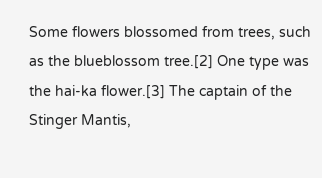Some flowers blossomed from trees, such as the blueblossom tree.[2] One type was the hai-ka flower.[3] The captain of the Stinger Mantis,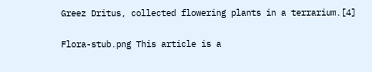Greez Dritus, collected flowering plants in a terrarium.[4]

Flora-stub.png This article is a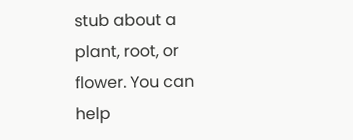stub about a plant, root, or flower. You can help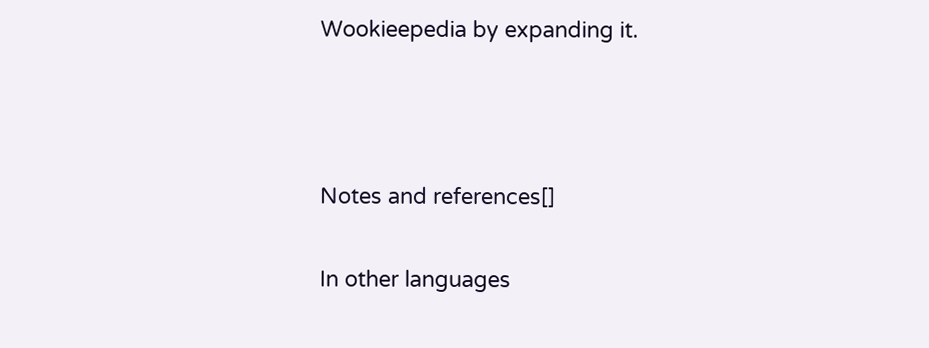Wookieepedia by expanding it.



Notes and references[]

In other languages